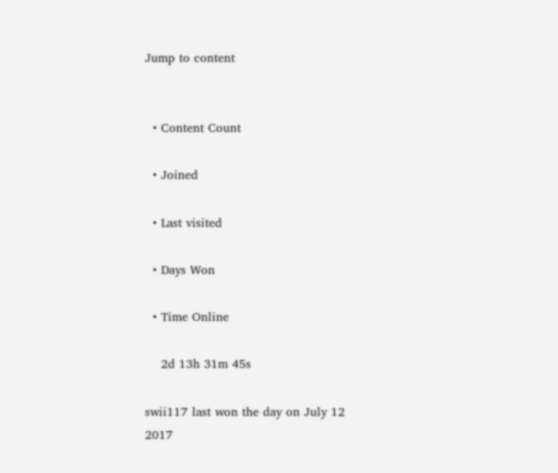Jump to content


  • Content Count

  • Joined

  • Last visited

  • Days Won

  • Time Online

    2d 13h 31m 45s

swii117 last won the day on July 12 2017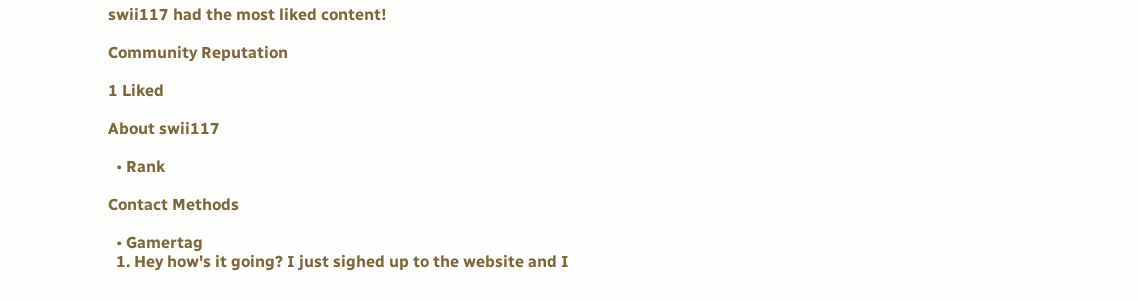swii117 had the most liked content!

Community Reputation

1 Liked

About swii117

  • Rank

Contact Methods

  • Gamertag
  1. Hey how's it going? I just sighed up to the website and I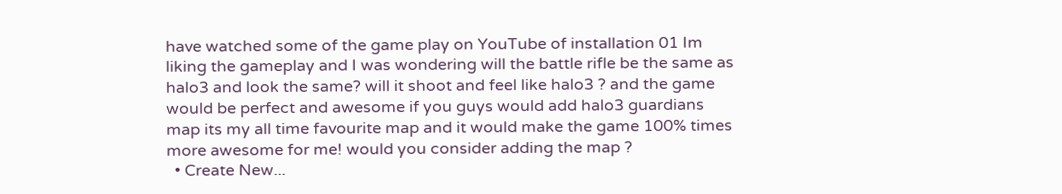have watched some of the game play on YouTube of installation 01 Im liking the gameplay and I was wondering will the battle rifle be the same as halo3 and look the same? will it shoot and feel like halo3 ? and the game would be perfect and awesome if you guys would add halo3 guardians map its my all time favourite map and it would make the game 100% times more awesome for me! would you consider adding the map ?
  • Create New...